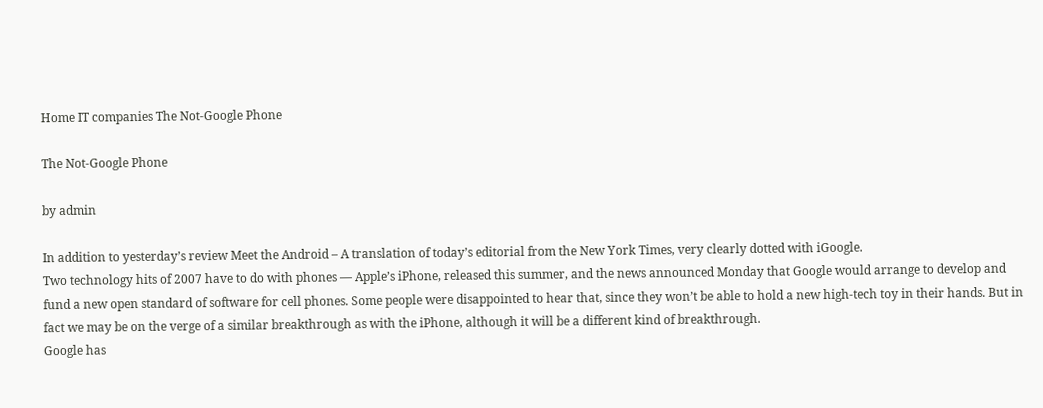Home IT companies The Not-Google Phone

The Not-Google Phone

by admin

In addition to yesterday’s review Meet the Android – A translation of today’s editorial from the New York Times, very clearly dotted with iGoogle.
Two technology hits of 2007 have to do with phones — Apple’s iPhone, released this summer, and the news announced Monday that Google would arrange to develop and fund a new open standard of software for cell phones. Some people were disappointed to hear that, since they won’t be able to hold a new high-tech toy in their hands. But in fact we may be on the verge of a similar breakthrough as with the iPhone, although it will be a different kind of breakthrough.
Google has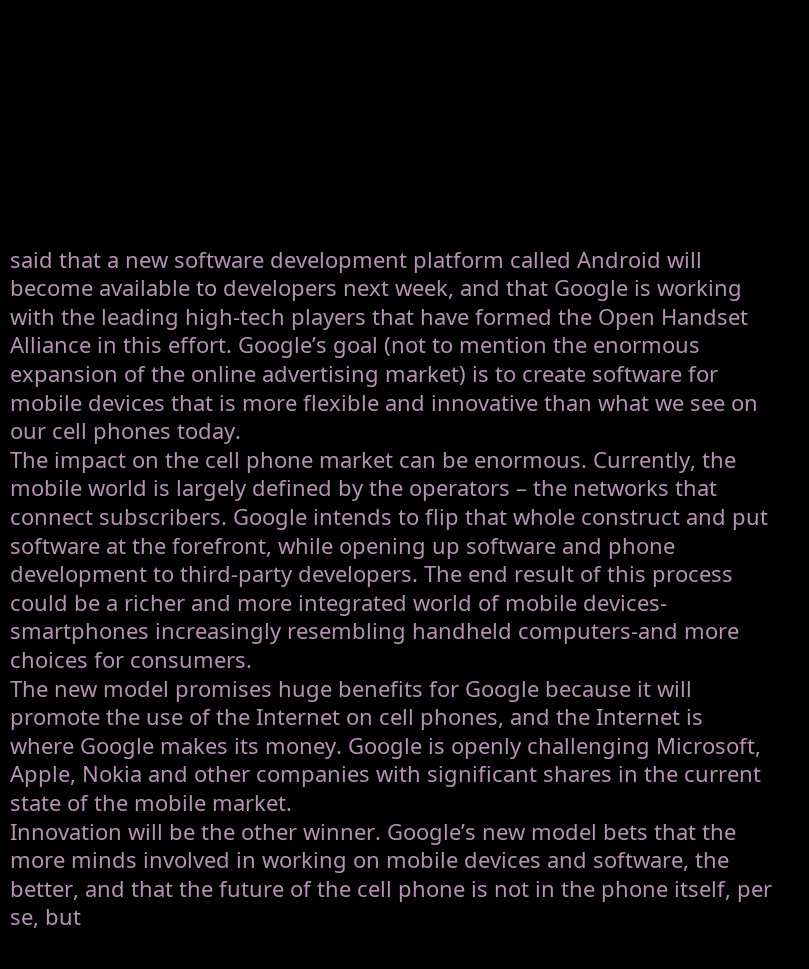said that a new software development platform called Android will become available to developers next week, and that Google is working with the leading high-tech players that have formed the Open Handset Alliance in this effort. Google’s goal (not to mention the enormous expansion of the online advertising market) is to create software for mobile devices that is more flexible and innovative than what we see on our cell phones today.
The impact on the cell phone market can be enormous. Currently, the mobile world is largely defined by the operators – the networks that connect subscribers. Google intends to flip that whole construct and put software at the forefront, while opening up software and phone development to third-party developers. The end result of this process could be a richer and more integrated world of mobile devices-smartphones increasingly resembling handheld computers-and more choices for consumers.
The new model promises huge benefits for Google because it will promote the use of the Internet on cell phones, and the Internet is where Google makes its money. Google is openly challenging Microsoft, Apple, Nokia and other companies with significant shares in the current state of the mobile market.
Innovation will be the other winner. Google’s new model bets that the more minds involved in working on mobile devices and software, the better, and that the future of the cell phone is not in the phone itself, per se, but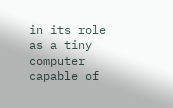in its role as a tiny computer capable of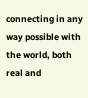connecting in any way possible with the world, both real and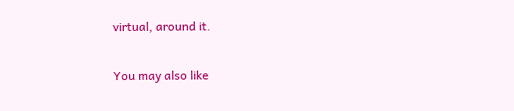virtual, around it.

You may also like